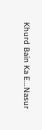Khurd Bain Ka E...Nasur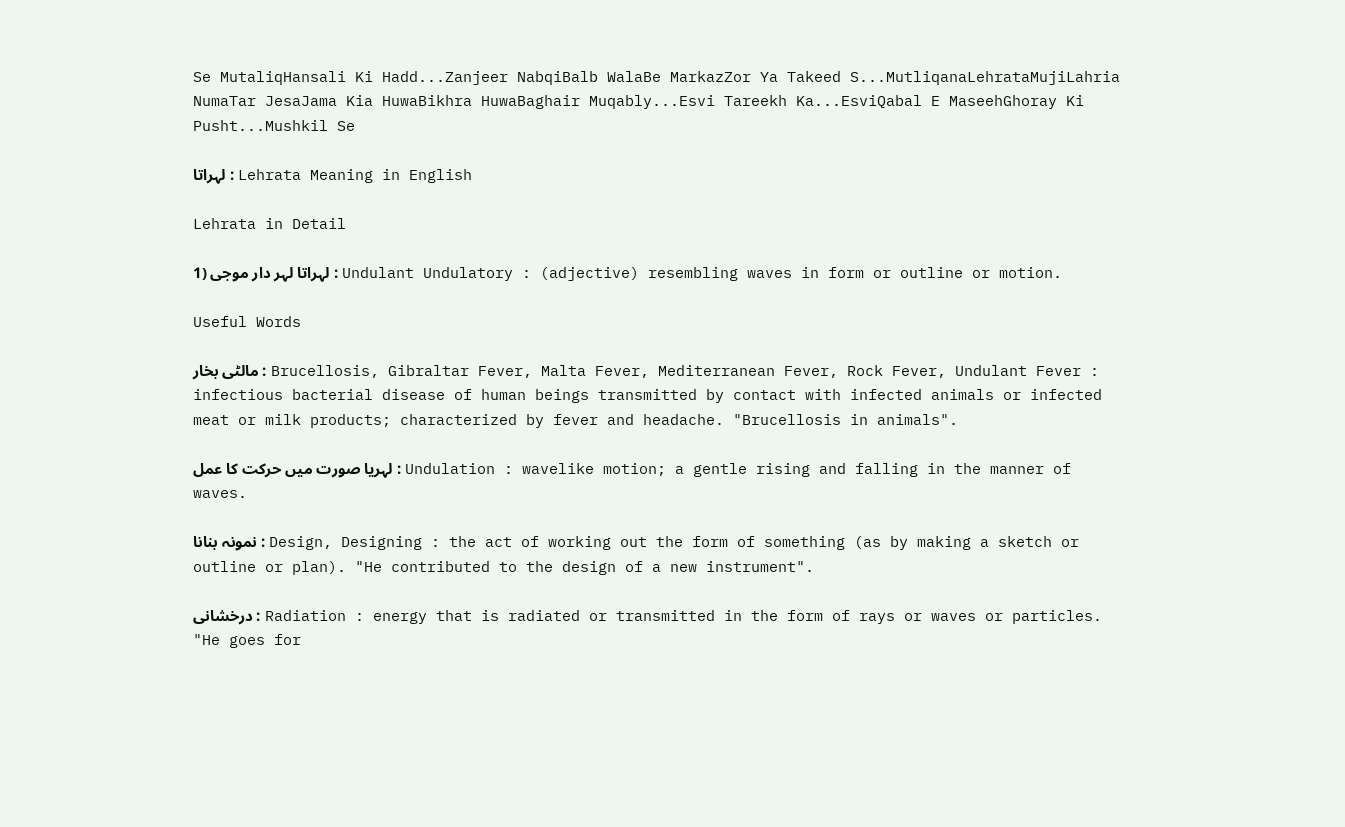Se MutaliqHansali Ki Hadd...Zanjeer NabqiBalb WalaBe MarkazZor Ya Takeed S...MutliqanaLehrataMujiLahria NumaTar JesaJama Kia HuwaBikhra HuwaBaghair Muqably...Esvi Tareekh Ka...EsviQabal E MaseehGhoray Ki Pusht...Mushkil Se

لہراتا : Lehrata Meaning in English

Lehrata in Detail

1) لہراتا لہر دار موجی : Undulant Undulatory : (adjective) resembling waves in form or outline or motion.

Useful Words

مالٹی بخار : Brucellosis, Gibraltar Fever, Malta Fever, Mediterranean Fever, Rock Fever, Undulant Fever : infectious bacterial disease of human beings transmitted by contact with infected animals or infected meat or milk products; characterized by fever and headache. "Brucellosis in animals".

لہریا صورت میں حرکت کا عمل : Undulation : wavelike motion; a gentle rising and falling in the manner of waves.

نمونہ بنانا : Design, Designing : the act of working out the form of something (as by making a sketch or outline or plan). "He contributed to the design of a new instrument".

درخشانی : Radiation : energy that is radiated or transmitted in the form of rays or waves or particles. "He goes for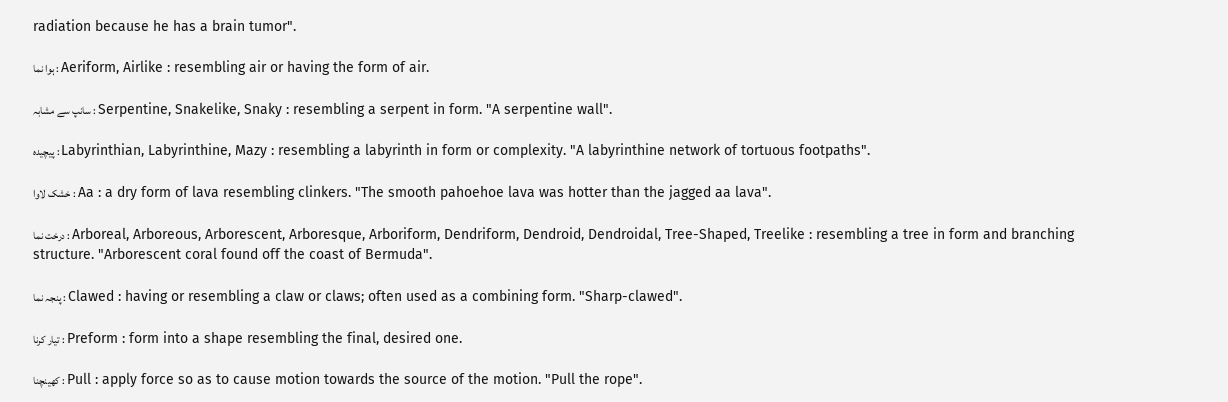radiation because he has a brain tumor".

ہوا نما : Aeriform, Airlike : resembling air or having the form of air.

سانپ سے مشابہ : Serpentine, Snakelike, Snaky : resembling a serpent in form. "A serpentine wall".

پیچیدہ : Labyrinthian, Labyrinthine, Mazy : resembling a labyrinth in form or complexity. "A labyrinthine network of tortuous footpaths".

خشک لاوا : Aa : a dry form of lava resembling clinkers. "The smooth pahoehoe lava was hotter than the jagged aa lava".

درخت نما : Arboreal, Arboreous, Arborescent, Arboresque, Arboriform, Dendriform, Dendroid, Dendroidal, Tree-Shaped, Treelike : resembling a tree in form and branching structure. "Arborescent coral found off the coast of Bermuda".

پنجہ نما : Clawed : having or resembling a claw or claws; often used as a combining form. "Sharp-clawed".

تیار کرنا : Preform : form into a shape resembling the final, desired one.

کھینچنا : Pull : apply force so as to cause motion towards the source of the motion. "Pull the rope".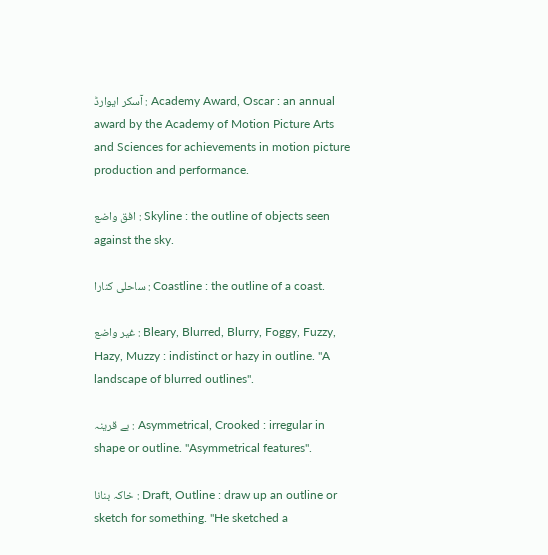آسکر ایوارڈ : Academy Award, Oscar : an annual award by the Academy of Motion Picture Arts and Sciences for achievements in motion picture production and performance.

افق واضع : Skyline : the outline of objects seen against the sky.

ساحلی کنارا : Coastline : the outline of a coast.

غیر واضع : Bleary, Blurred, Blurry, Foggy, Fuzzy, Hazy, Muzzy : indistinct or hazy in outline. "A landscape of blurred outlines".

بے قرینہ : Asymmetrical, Crooked : irregular in shape or outline. "Asymmetrical features".

خاکہ بنانا : Draft, Outline : draw up an outline or sketch for something. "He sketched a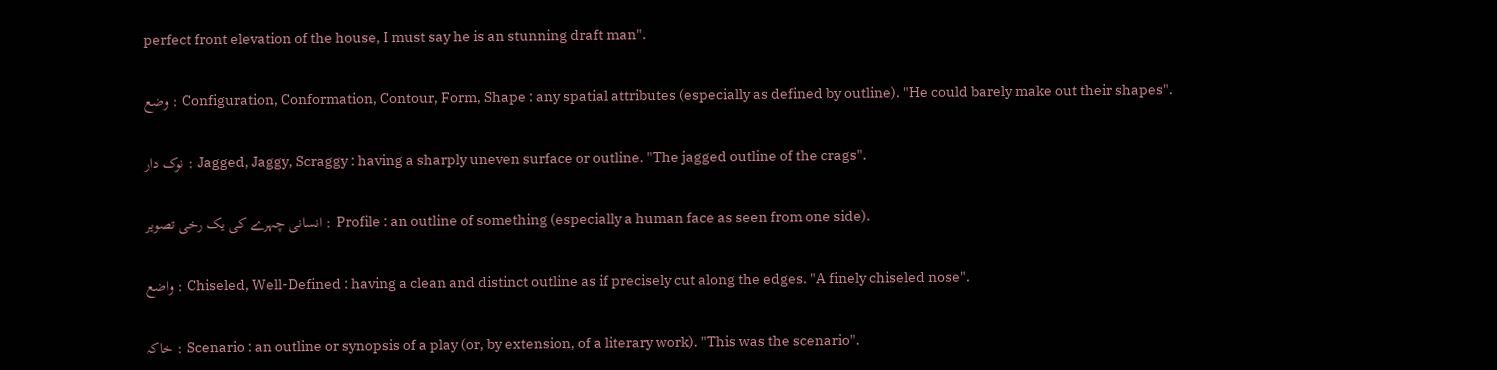perfect front elevation of the house, I must say he is an stunning draft man".

وضع : Configuration, Conformation, Contour, Form, Shape : any spatial attributes (especially as defined by outline). "He could barely make out their shapes".

نوک دار : Jagged, Jaggy, Scraggy : having a sharply uneven surface or outline. "The jagged outline of the crags".

انسانی چہرے کی یک رخی تصویر : Profile : an outline of something (especially a human face as seen from one side).

واضع : Chiseled, Well-Defined : having a clean and distinct outline as if precisely cut along the edges. "A finely chiseled nose".

خاکہ : Scenario : an outline or synopsis of a play (or, by extension, of a literary work). "This was the scenario".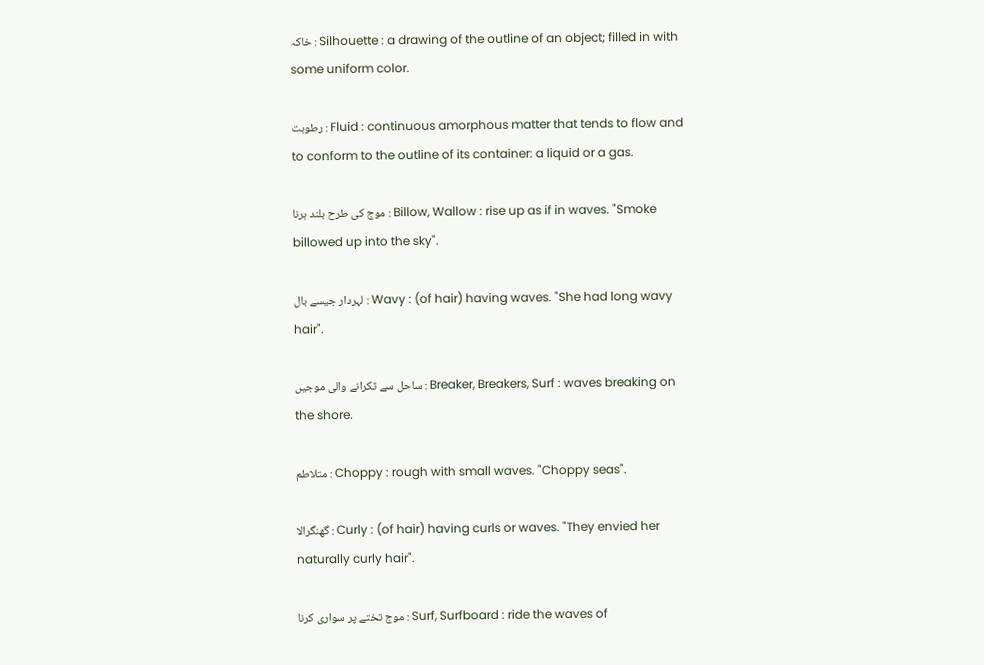خاکہ : Silhouette : a drawing of the outline of an object; filled in with some uniform color.

رطوبت : Fluid : continuous amorphous matter that tends to flow and to conform to the outline of its container: a liquid or a gas.

موج کی طرح بلند ہرنا : Billow, Wallow : rise up as if in waves. "Smoke billowed up into the sky".

لہردار جیسے بال : Wavy : (of hair) having waves. "She had long wavy hair".

ساحل سے ٹکرانے والی موجیں : Breaker, Breakers, Surf : waves breaking on the shore.

متلاطم : Choppy : rough with small waves. "Choppy seas".

گھنگرالا : Curly : (of hair) having curls or waves. "They envied her naturally curly hair".

موج تختے پر سواری کرنا : Surf, Surfboard : ride the waves of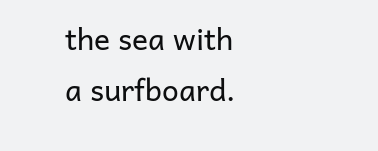the sea with a surfboard.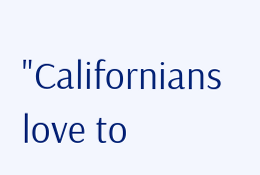"Californians love to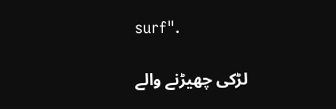surf".

لڑکی چھیڑنے والے